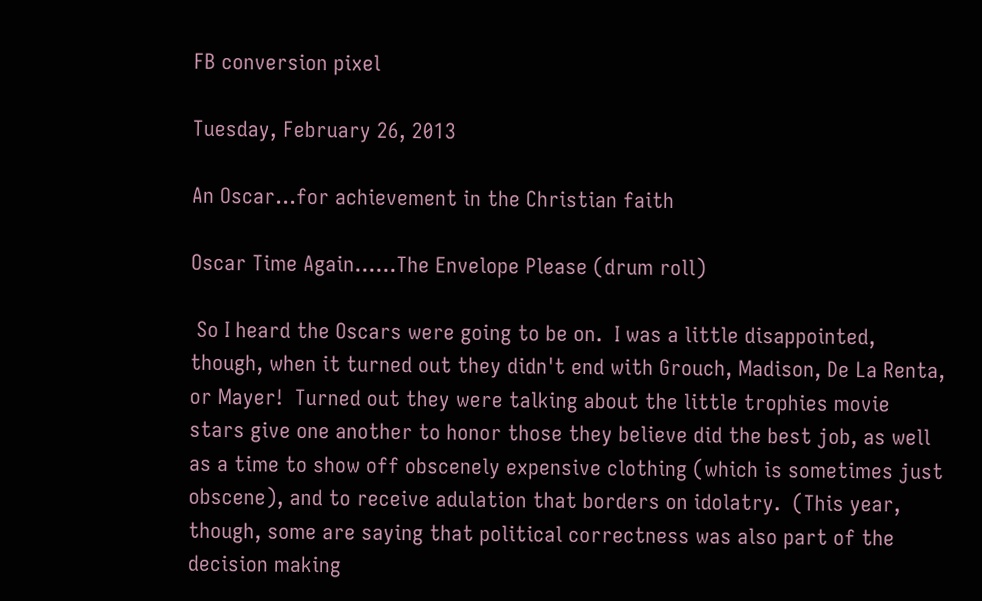FB conversion pixel

Tuesday, February 26, 2013

An Oscar...for achievement in the Christian faith

Oscar Time Again……The Envelope Please (drum roll)

 So I heard the Oscars were going to be on.  I was a little disappointed, though, when it turned out they didn't end with Grouch, Madison, De La Renta, or Mayer!  Turned out they were talking about the little trophies movie stars give one another to honor those they believe did the best job, as well as a time to show off obscenely expensive clothing (which is sometimes just obscene), and to receive adulation that borders on idolatry.  (This year, though, some are saying that political correctness was also part of the decision making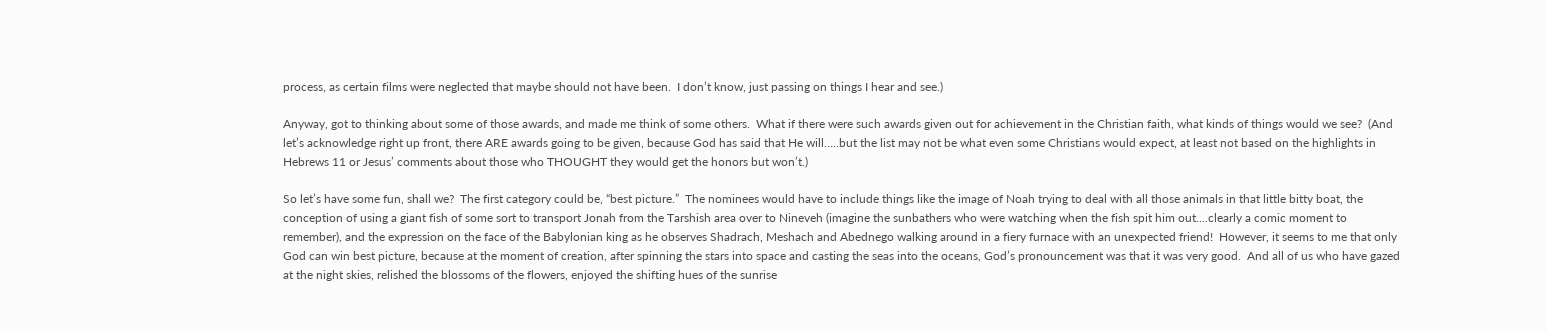process, as certain films were neglected that maybe should not have been.  I don’t know, just passing on things I hear and see.)

Anyway, got to thinking about some of those awards, and made me think of some others.  What if there were such awards given out for achievement in the Christian faith, what kinds of things would we see?  (And let’s acknowledge right up front, there ARE awards going to be given, because God has said that He will…..but the list may not be what even some Christians would expect, at least not based on the highlights in Hebrews 11 or Jesus’ comments about those who THOUGHT they would get the honors but won’t.)

So let’s have some fun, shall we?  The first category could be, “best picture.”  The nominees would have to include things like the image of Noah trying to deal with all those animals in that little bitty boat, the conception of using a giant fish of some sort to transport Jonah from the Tarshish area over to Nineveh (imagine the sunbathers who were watching when the fish spit him out....clearly a comic moment to remember), and the expression on the face of the Babylonian king as he observes Shadrach, Meshach and Abednego walking around in a fiery furnace with an unexpected friend!  However, it seems to me that only God can win best picture, because at the moment of creation, after spinning the stars into space and casting the seas into the oceans, God’s pronouncement was that it was very good.  And all of us who have gazed at the night skies, relished the blossoms of the flowers, enjoyed the shifting hues of the sunrise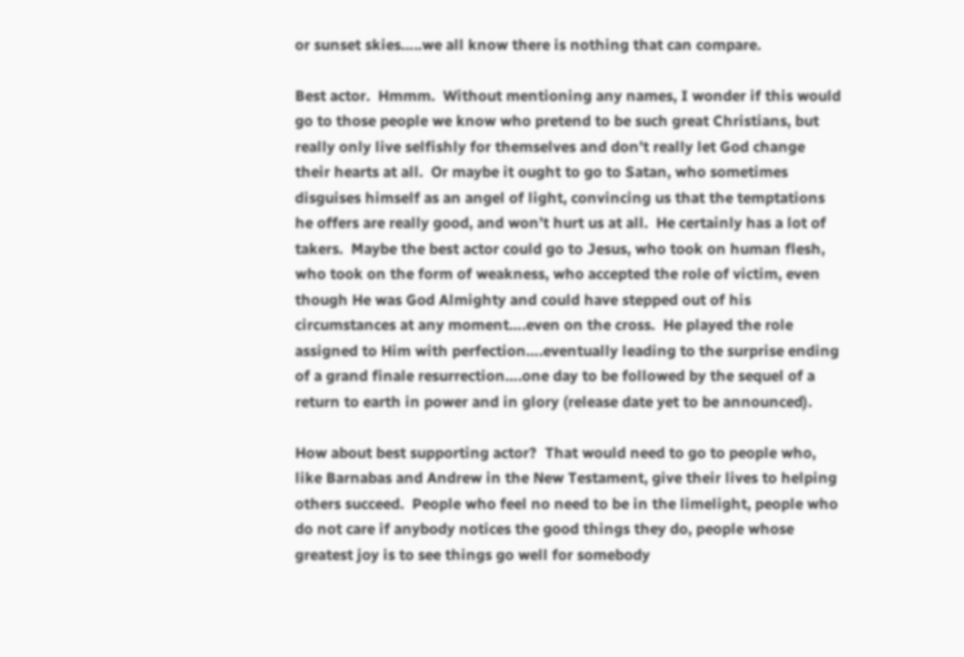or sunset skies…..we all know there is nothing that can compare.

Best actor.  Hmmm.  Without mentioning any names, I wonder if this would go to those people we know who pretend to be such great Christians, but really only live selfishly for themselves and don’t really let God change their hearts at all.  Or maybe it ought to go to Satan, who sometimes disguises himself as an angel of light, convincing us that the temptations he offers are really good, and won’t hurt us at all.  He certainly has a lot of takers.  Maybe the best actor could go to Jesus, who took on human flesh, who took on the form of weakness, who accepted the role of victim, even though He was God Almighty and could have stepped out of his circumstances at any moment….even on the cross.  He played the role assigned to Him with perfection….eventually leading to the surprise ending of a grand finale resurrection….one day to be followed by the sequel of a return to earth in power and in glory (release date yet to be announced).

How about best supporting actor?  That would need to go to people who, like Barnabas and Andrew in the New Testament, give their lives to helping others succeed.  People who feel no need to be in the limelight, people who do not care if anybody notices the good things they do, people whose greatest joy is to see things go well for somebody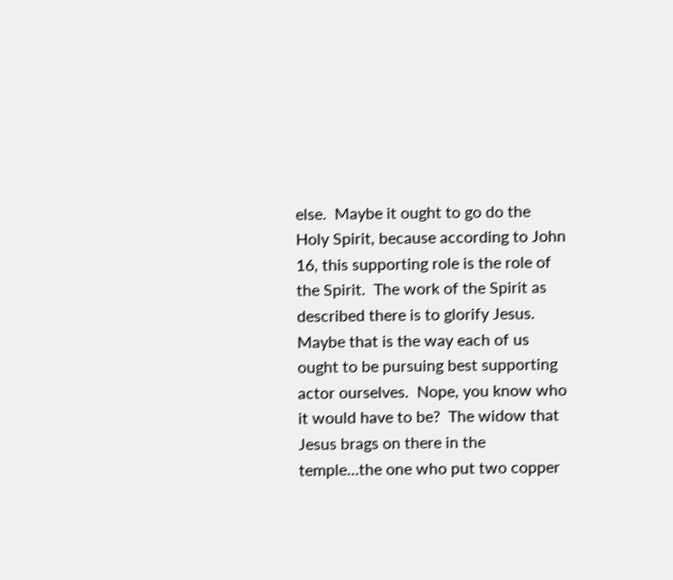else.  Maybe it ought to go do the Holy Spirit, because according to John 16, this supporting role is the role of the Spirit.  The work of the Spirit as described there is to glorify Jesus.  Maybe that is the way each of us ought to be pursuing best supporting actor ourselves.  Nope, you know who it would have to be?  The widow that Jesus brags on there in the temple…the one who put two copper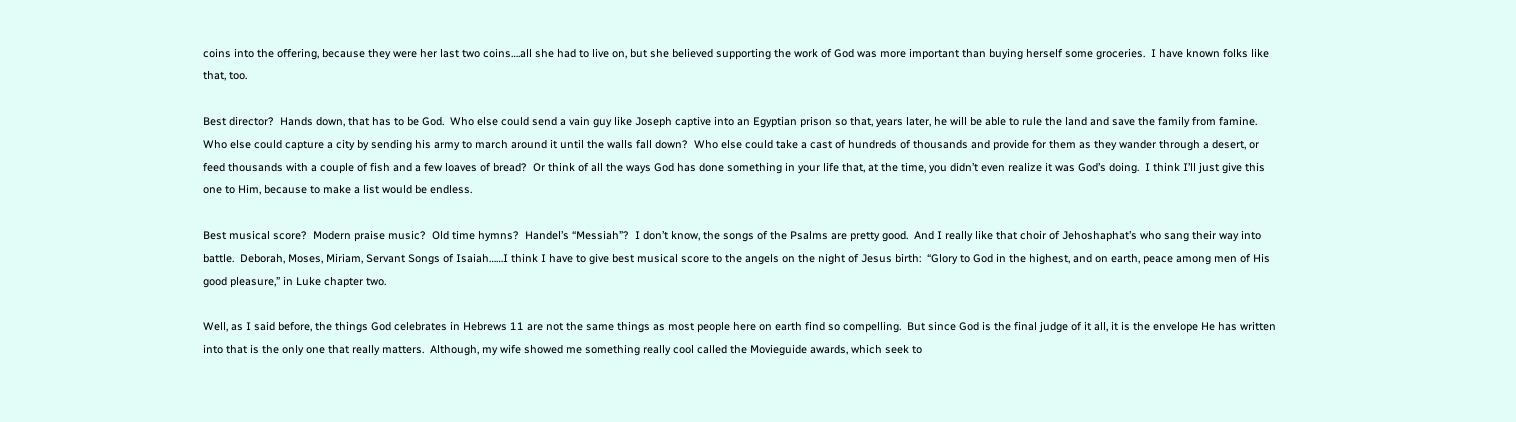coins into the offering, because they were her last two coins….all she had to live on, but she believed supporting the work of God was more important than buying herself some groceries.  I have known folks like that, too.

Best director?  Hands down, that has to be God.  Who else could send a vain guy like Joseph captive into an Egyptian prison so that, years later, he will be able to rule the land and save the family from famine.  Who else could capture a city by sending his army to march around it until the walls fall down?  Who else could take a cast of hundreds of thousands and provide for them as they wander through a desert, or feed thousands with a couple of fish and a few loaves of bread?  Or think of all the ways God has done something in your life that, at the time, you didn’t even realize it was God’s doing.  I think I’ll just give this one to Him, because to make a list would be endless.

Best musical score?  Modern praise music?  Old time hymns?  Handel’s “Messiah”?  I don’t know, the songs of the Psalms are pretty good.  And I really like that choir of Jehoshaphat’s who sang their way into battle.  Deborah, Moses, Miriam, Servant Songs of Isaiah……I think I have to give best musical score to the angels on the night of Jesus birth:  “Glory to God in the highest, and on earth, peace among men of His good pleasure,” in Luke chapter two.

Well, as I said before, the things God celebrates in Hebrews 11 are not the same things as most people here on earth find so compelling.  But since God is the final judge of it all, it is the envelope He has written into that is the only one that really matters.  Although, my wife showed me something really cool called the Movieguide awards, which seek to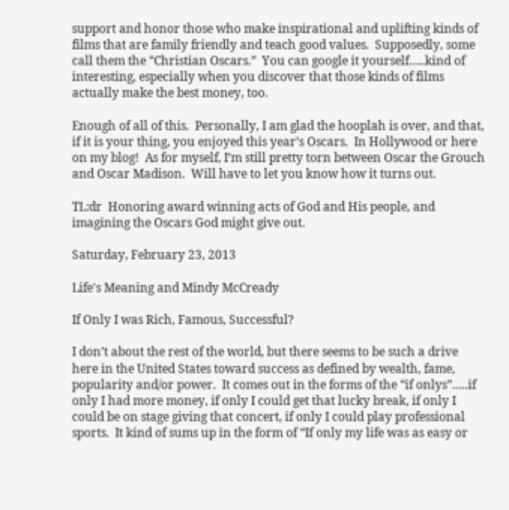support and honor those who make inspirational and uplifting kinds of films that are family friendly and teach good values.  Supposedly, some call them the “Christian Oscars.”  You can google it yourself…..kind of interesting, especially when you discover that those kinds of films actually make the best money, too.

Enough of all of this.  Personally, I am glad the hooplah is over, and that, if it is your thing, you enjoyed this year’s Oscars.  In Hollywood or here on my blog!  As for myself, I’m still pretty torn between Oscar the Grouch and Oscar Madison.  Will have to let you know how it turns out.

TL:dr  Honoring award winning acts of God and His people, and imagining the Oscars God might give out.

Saturday, February 23, 2013

Life's Meaning and Mindy McCready

If Only I was Rich, Famous, Successful?

I don’t about the rest of the world, but there seems to be such a drive here in the United States toward success as defined by wealth, fame, popularity and/or power.  It comes out in the forms of the “if onlys”…..if only I had more money, if only I could get that lucky break, if only I could be on stage giving that concert, if only I could play professional sports.  It kind of sums up in the form of “If only my life was as easy or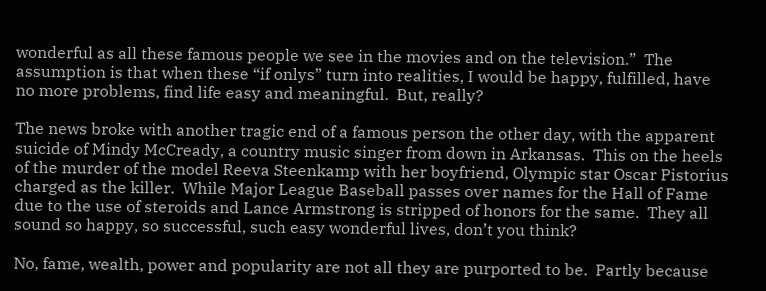wonderful as all these famous people we see in the movies and on the television.”  The assumption is that when these “if onlys” turn into realities, I would be happy, fulfilled, have no more problems, find life easy and meaningful.  But, really?

The news broke with another tragic end of a famous person the other day, with the apparent suicide of Mindy McCready, a country music singer from down in Arkansas.  This on the heels of the murder of the model Reeva Steenkamp with her boyfriend, Olympic star Oscar Pistorius charged as the killer.  While Major League Baseball passes over names for the Hall of Fame due to the use of steroids and Lance Armstrong is stripped of honors for the same.  They all sound so happy, so successful, such easy wonderful lives, don’t you think?

No, fame, wealth, power and popularity are not all they are purported to be.  Partly because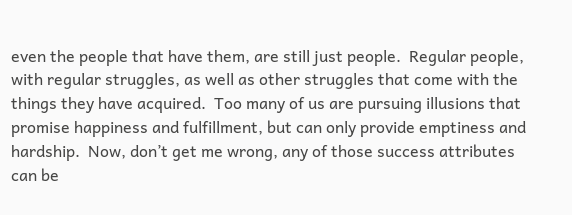even the people that have them, are still just people.  Regular people, with regular struggles, as well as other struggles that come with the things they have acquired.  Too many of us are pursuing illusions that promise happiness and fulfillment, but can only provide emptiness and hardship.  Now, don’t get me wrong, any of those success attributes can be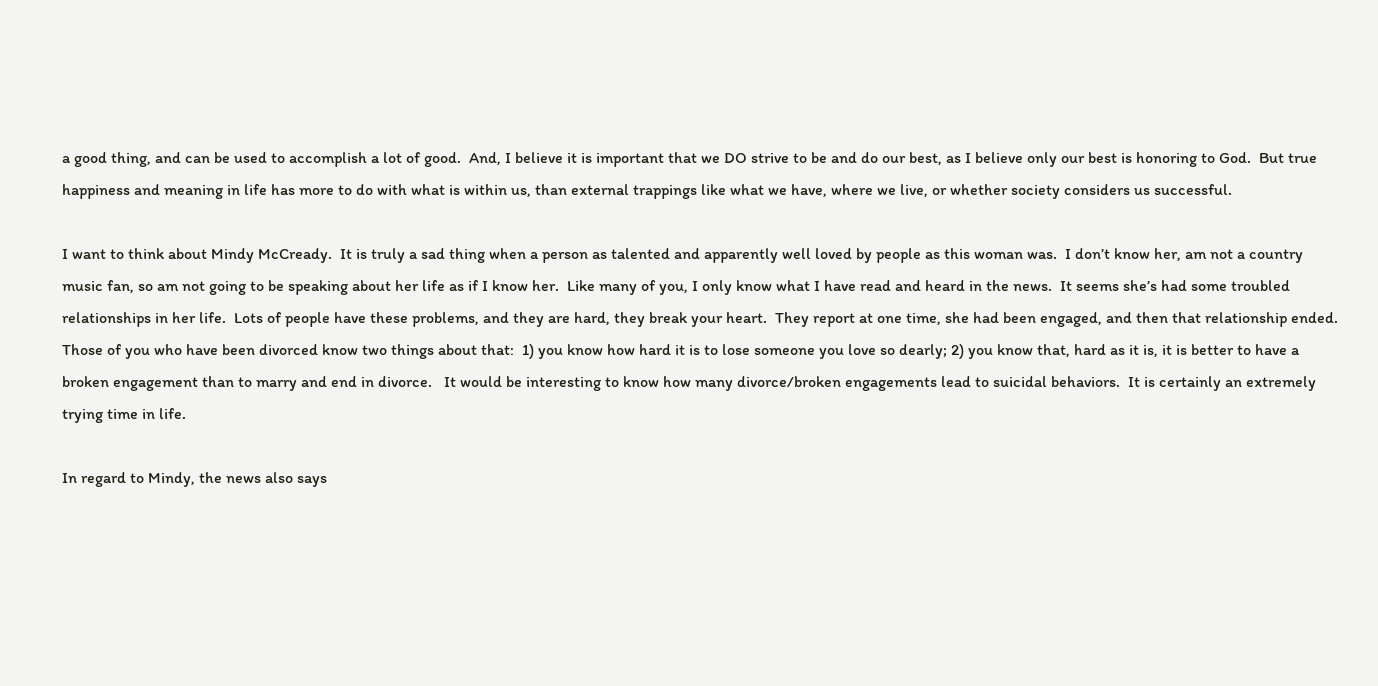a good thing, and can be used to accomplish a lot of good.  And, I believe it is important that we DO strive to be and do our best, as I believe only our best is honoring to God.  But true happiness and meaning in life has more to do with what is within us, than external trappings like what we have, where we live, or whether society considers us successful.

I want to think about Mindy McCready.  It is truly a sad thing when a person as talented and apparently well loved by people as this woman was.  I don’t know her, am not a country music fan, so am not going to be speaking about her life as if I know her.  Like many of you, I only know what I have read and heard in the news.  It seems she’s had some troubled relationships in her life.  Lots of people have these problems, and they are hard, they break your heart.  They report at one time, she had been engaged, and then that relationship ended.  Those of you who have been divorced know two things about that:  1) you know how hard it is to lose someone you love so dearly; 2) you know that, hard as it is, it is better to have a broken engagement than to marry and end in divorce.   It would be interesting to know how many divorce/broken engagements lead to suicidal behaviors.  It is certainly an extremely trying time in life.

In regard to Mindy, the news also says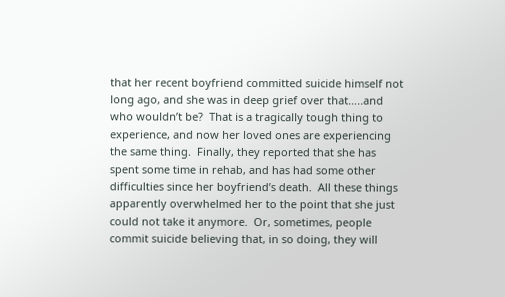that her recent boyfriend committed suicide himself not long ago, and she was in deep grief over that…..and who wouldn’t be?  That is a tragically tough thing to experience, and now her loved ones are experiencing the same thing.  Finally, they reported that she has spent some time in rehab, and has had some other difficulties since her boyfriend’s death.  All these things apparently overwhelmed her to the point that she just could not take it anymore.  Or, sometimes, people commit suicide believing that, in so doing, they will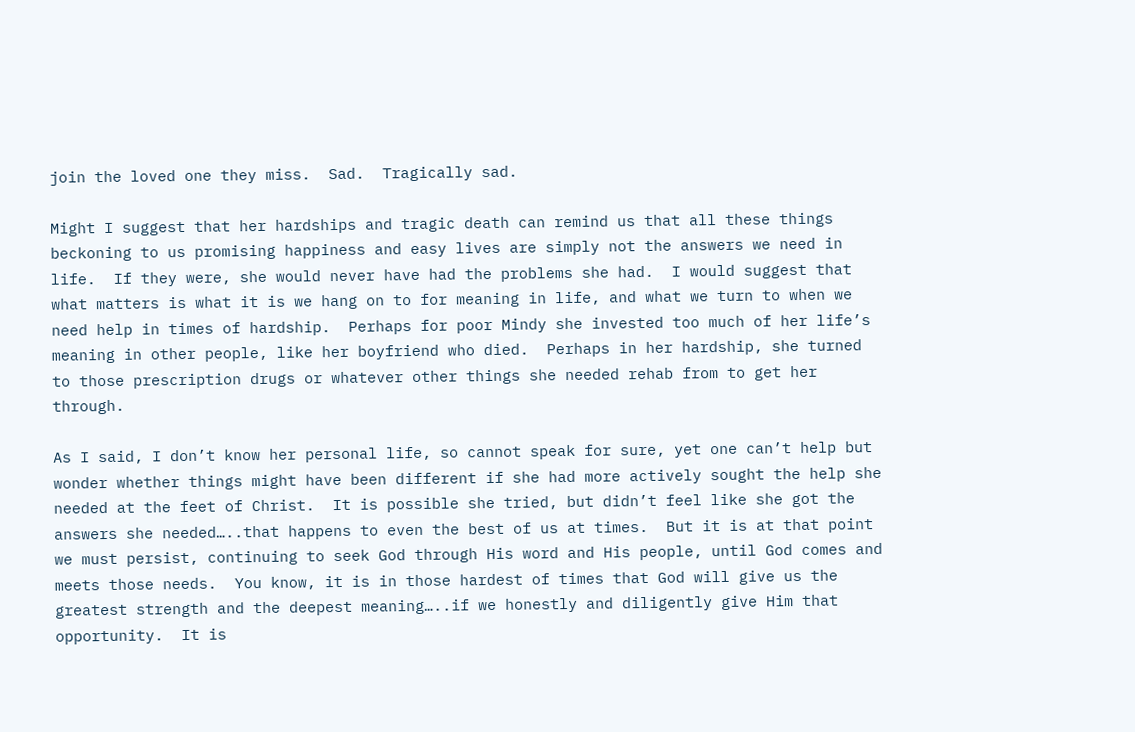join the loved one they miss.  Sad.  Tragically sad.

Might I suggest that her hardships and tragic death can remind us that all these things beckoning to us promising happiness and easy lives are simply not the answers we need in life.  If they were, she would never have had the problems she had.  I would suggest that what matters is what it is we hang on to for meaning in life, and what we turn to when we need help in times of hardship.  Perhaps for poor Mindy she invested too much of her life’s meaning in other people, like her boyfriend who died.  Perhaps in her hardship, she turned to those prescription drugs or whatever other things she needed rehab from to get her through.

As I said, I don’t know her personal life, so cannot speak for sure, yet one can’t help but wonder whether things might have been different if she had more actively sought the help she needed at the feet of Christ.  It is possible she tried, but didn’t feel like she got the answers she needed…..that happens to even the best of us at times.  But it is at that point we must persist, continuing to seek God through His word and His people, until God comes and meets those needs.  You know, it is in those hardest of times that God will give us the greatest strength and the deepest meaning…..if we honestly and diligently give Him that opportunity.  It is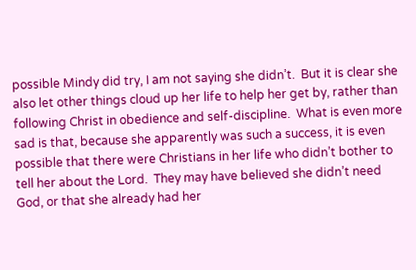possible Mindy did try, I am not saying she didn’t.  But it is clear she also let other things cloud up her life to help her get by, rather than following Christ in obedience and self-discipline.  What is even more sad is that, because she apparently was such a success, it is even possible that there were Christians in her life who didn’t bother to tell her about the Lord.  They may have believed she didn’t need God, or that she already had her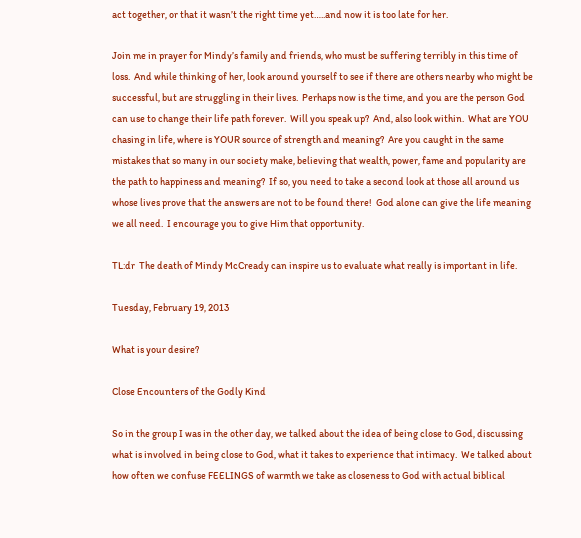act together, or that it wasn’t the right time yet…..and now it is too late for her.

Join me in prayer for Mindy’s family and friends, who must be suffering terribly in this time of loss.  And while thinking of her, look around yourself to see if there are others nearby who might be successful, but are struggling in their lives.  Perhaps now is the time, and you are the person God can use to change their life path forever.  Will you speak up?  And, also look within.  What are YOU chasing in life, where is YOUR source of strength and meaning?  Are you caught in the same mistakes that so many in our society make, believing that wealth, power, fame and popularity are the path to happiness and meaning?  If so, you need to take a second look at those all around us whose lives prove that the answers are not to be found there!  God alone can give the life meaning we all need.  I encourage you to give Him that opportunity.

TL:dr  The death of Mindy McCready can inspire us to evaluate what really is important in life.

Tuesday, February 19, 2013

What is your desire?

Close Encounters of the Godly Kind

So in the group I was in the other day, we talked about the idea of being close to God, discussing what is involved in being close to God, what it takes to experience that intimacy.  We talked about how often we confuse FEELINGS of warmth we take as closeness to God with actual biblical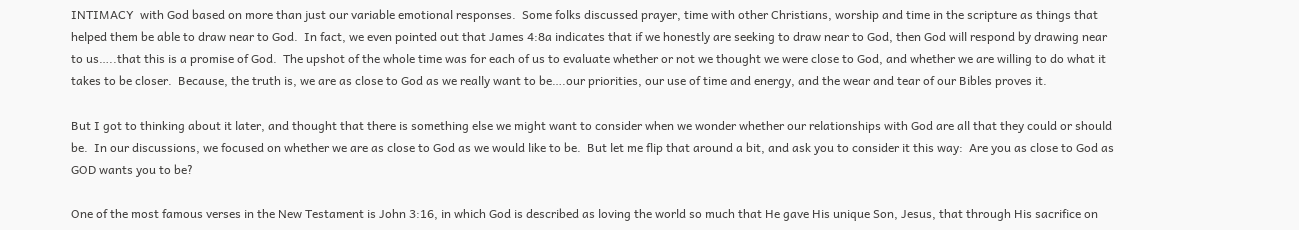INTIMACY  with God based on more than just our variable emotional responses.  Some folks discussed prayer, time with other Christians, worship and time in the scripture as things that helped them be able to draw near to God.  In fact, we even pointed out that James 4:8a indicates that if we honestly are seeking to draw near to God, then God will respond by drawing near to us…..that this is a promise of God.  The upshot of the whole time was for each of us to evaluate whether or not we thought we were close to God, and whether we are willing to do what it takes to be closer.  Because, the truth is, we are as close to God as we really want to be….our priorities, our use of time and energy, and the wear and tear of our Bibles proves it.

But I got to thinking about it later, and thought that there is something else we might want to consider when we wonder whether our relationships with God are all that they could or should be.  In our discussions, we focused on whether we are as close to God as we would like to be.  But let me flip that around a bit, and ask you to consider it this way:  Are you as close to God as GOD wants you to be?

One of the most famous verses in the New Testament is John 3:16, in which God is described as loving the world so much that He gave His unique Son, Jesus, that through His sacrifice on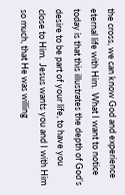the cross, we can know God and experience eternal life with Him.  What I want to notice today is that this illustrates the depth of God’s desire to be part of your life, to have you close to Him.  Jesus wants you and I with Him so much, that He was willing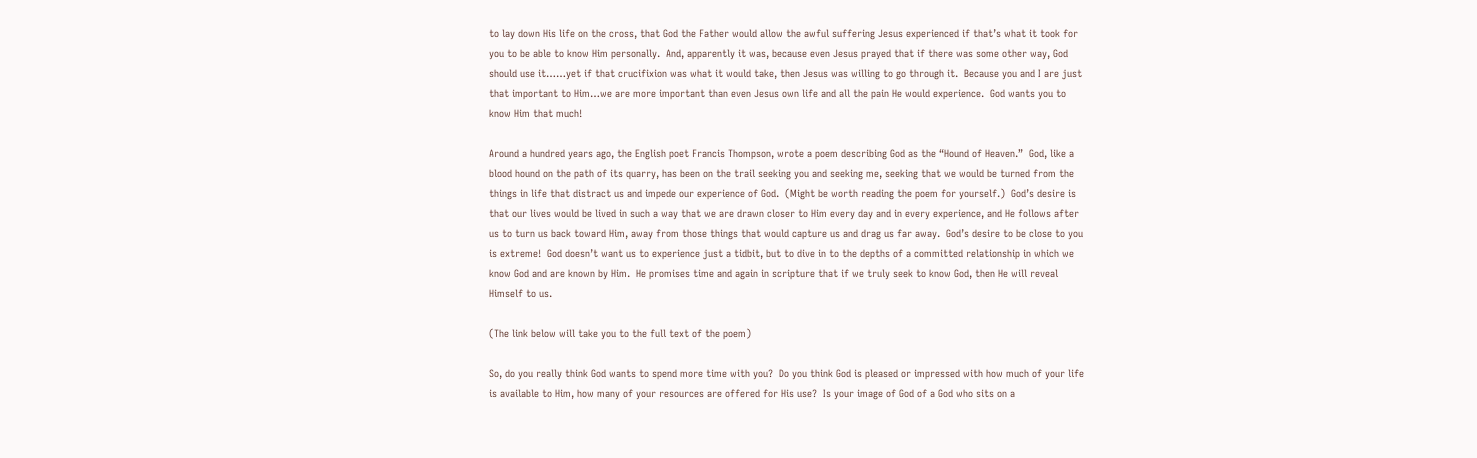to lay down His life on the cross, that God the Father would allow the awful suffering Jesus experienced if that’s what it took for you to be able to know Him personally.  And, apparently it was, because even Jesus prayed that if there was some other way, God should use it……yet if that crucifixion was what it would take, then Jesus was willing to go through it.  Because you and I are just that important to Him…we are more important than even Jesus own life and all the pain He would experience.  God wants you to know Him that much!

Around a hundred years ago, the English poet Francis Thompson, wrote a poem describing God as the “Hound of Heaven.”  God, like a blood hound on the path of its quarry, has been on the trail seeking you and seeking me, seeking that we would be turned from the things in life that distract us and impede our experience of God.  (Might be worth reading the poem for yourself.)  God’s desire is that our lives would be lived in such a way that we are drawn closer to Him every day and in every experience, and He follows after us to turn us back toward Him, away from those things that would capture us and drag us far away.  God’s desire to be close to you is extreme!  God doesn’t want us to experience just a tidbit, but to dive in to the depths of a committed relationship in which we know God and are known by Him.  He promises time and again in scripture that if we truly seek to know God, then He will reveal Himself to us.

(The link below will take you to the full text of the poem)

So, do you really think God wants to spend more time with you?  Do you think God is pleased or impressed with how much of your life is available to Him, how many of your resources are offered for His use?  Is your image of God of a God who sits on a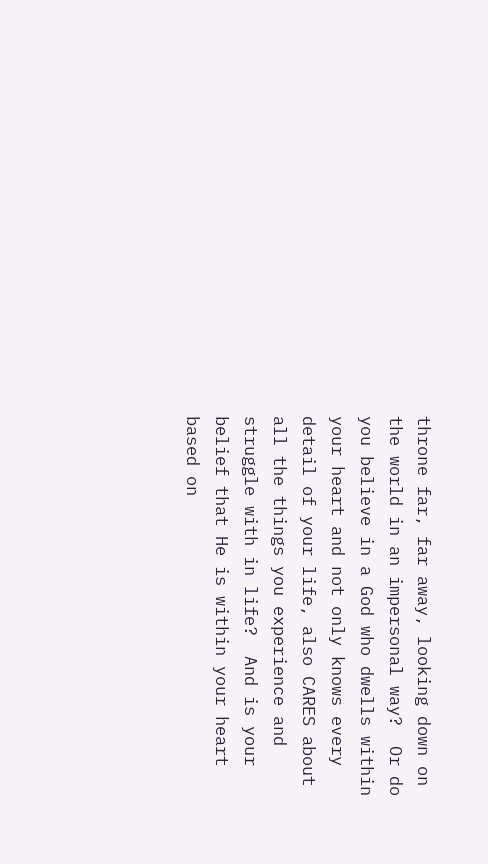throne far, far away, looking down on the world in an impersonal way?  Or do you believe in a God who dwells within your heart and not only knows every detail of your life, also CARES about all the things you experience and struggle with in life?  And is your belief that He is within your heart based on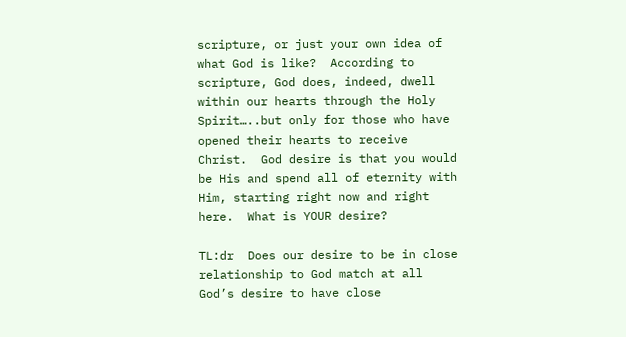scripture, or just your own idea of what God is like?  According to scripture, God does, indeed, dwell within our hearts through the Holy Spirit…..but only for those who have opened their hearts to receive Christ.  God desire is that you would be His and spend all of eternity with Him, starting right now and right here.  What is YOUR desire?

TL:dr  Does our desire to be in close relationship to God match at all God’s desire to have close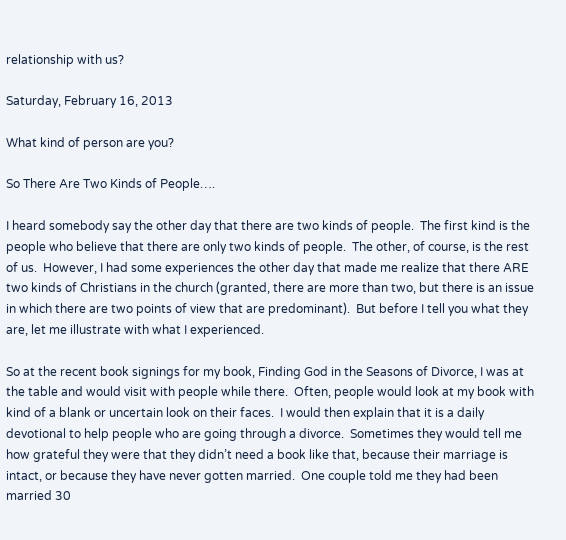relationship with us?

Saturday, February 16, 2013

What kind of person are you?

So There Are Two Kinds of People….

I heard somebody say the other day that there are two kinds of people.  The first kind is the people who believe that there are only two kinds of people.  The other, of course, is the rest of us.  However, I had some experiences the other day that made me realize that there ARE two kinds of Christians in the church (granted, there are more than two, but there is an issue in which there are two points of view that are predominant).  But before I tell you what they are, let me illustrate with what I experienced.

So at the recent book signings for my book, Finding God in the Seasons of Divorce, I was at the table and would visit with people while there.  Often, people would look at my book with kind of a blank or uncertain look on their faces.  I would then explain that it is a daily devotional to help people who are going through a divorce.  Sometimes they would tell me how grateful they were that they didn’t need a book like that, because their marriage is intact, or because they have never gotten married.  One couple told me they had been married 30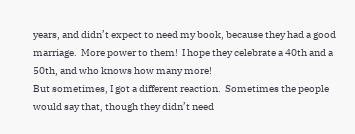years, and didn’t expect to need my book, because they had a good marriage.  More power to them!  I hope they celebrate a 40th and a 50th, and who knows how many more!
But sometimes, I got a different reaction.  Sometimes the people would say that, though they didn’t need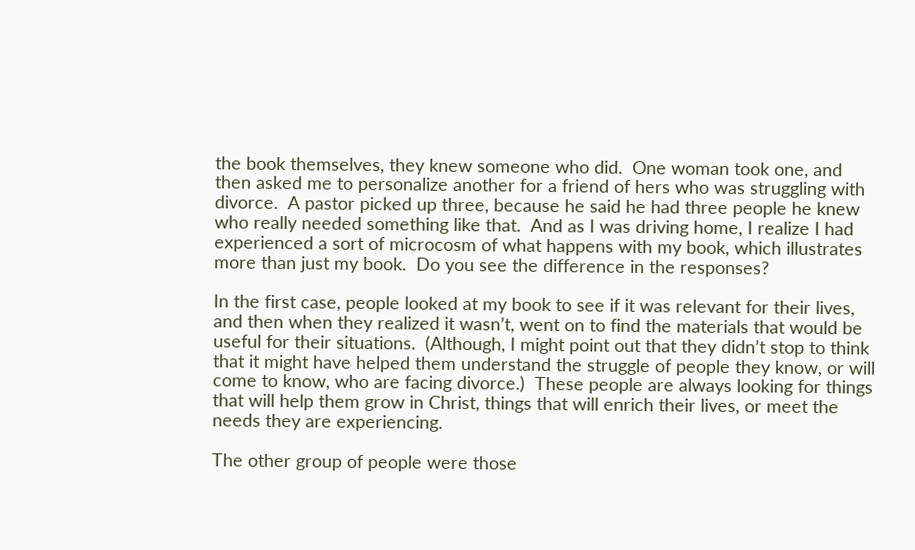the book themselves, they knew someone who did.  One woman took one, and then asked me to personalize another for a friend of hers who was struggling with divorce.  A pastor picked up three, because he said he had three people he knew who really needed something like that.  And as I was driving home, I realize I had experienced a sort of microcosm of what happens with my book, which illustrates more than just my book.  Do you see the difference in the responses?

In the first case, people looked at my book to see if it was relevant for their lives, and then when they realized it wasn’t, went on to find the materials that would be useful for their situations.  (Although, I might point out that they didn’t stop to think that it might have helped them understand the struggle of people they know, or will come to know, who are facing divorce.)  These people are always looking for things that will help them grow in Christ, things that will enrich their lives, or meet the needs they are experiencing.

The other group of people were those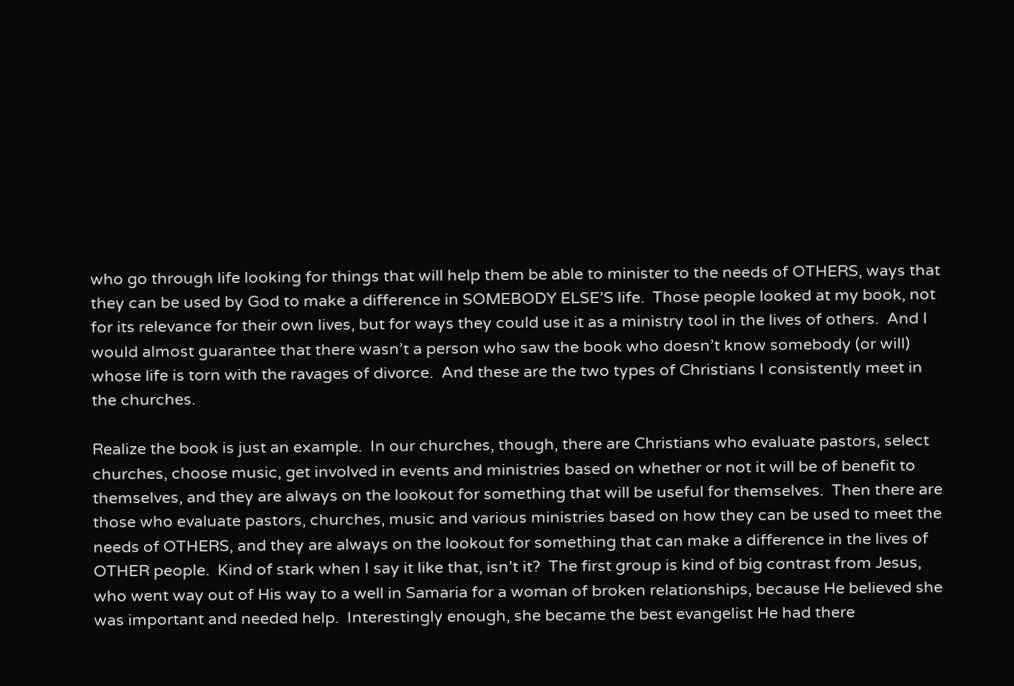who go through life looking for things that will help them be able to minister to the needs of OTHERS, ways that they can be used by God to make a difference in SOMEBODY ELSE’S life.  Those people looked at my book, not for its relevance for their own lives, but for ways they could use it as a ministry tool in the lives of others.  And I would almost guarantee that there wasn’t a person who saw the book who doesn’t know somebody (or will) whose life is torn with the ravages of divorce.  And these are the two types of Christians I consistently meet in the churches.

Realize the book is just an example.  In our churches, though, there are Christians who evaluate pastors, select churches, choose music, get involved in events and ministries based on whether or not it will be of benefit to themselves, and they are always on the lookout for something that will be useful for themselves.  Then there are those who evaluate pastors, churches, music and various ministries based on how they can be used to meet the needs of OTHERS, and they are always on the lookout for something that can make a difference in the lives of OTHER people.  Kind of stark when I say it like that, isn’t it?  The first group is kind of big contrast from Jesus, who went way out of His way to a well in Samaria for a woman of broken relationships, because He believed she was important and needed help.  Interestingly enough, she became the best evangelist He had there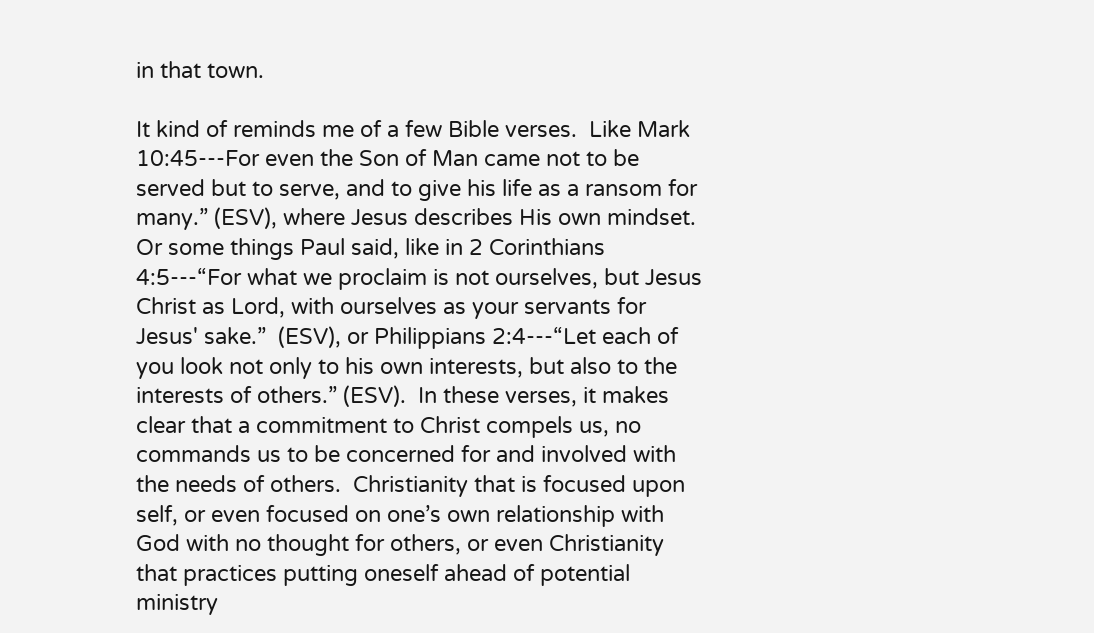in that town.

It kind of reminds me of a few Bible verses.  Like Mark 10:45---For even the Son of Man came not to be served but to serve, and to give his life as a ransom for many.” (ESV), where Jesus describes His own mindset.  Or some things Paul said, like in 2 Corinthians 4:5---“For what we proclaim is not ourselves, but Jesus Christ as Lord, with ourselves as your servants for Jesus' sake.”  (ESV), or Philippians 2:4---“Let each of you look not only to his own interests, but also to the interests of others.” (ESV).  In these verses, it makes clear that a commitment to Christ compels us, no commands us to be concerned for and involved with the needs of others.  Christianity that is focused upon self, or even focused on one’s own relationship with God with no thought for others, or even Christianity that practices putting oneself ahead of potential ministry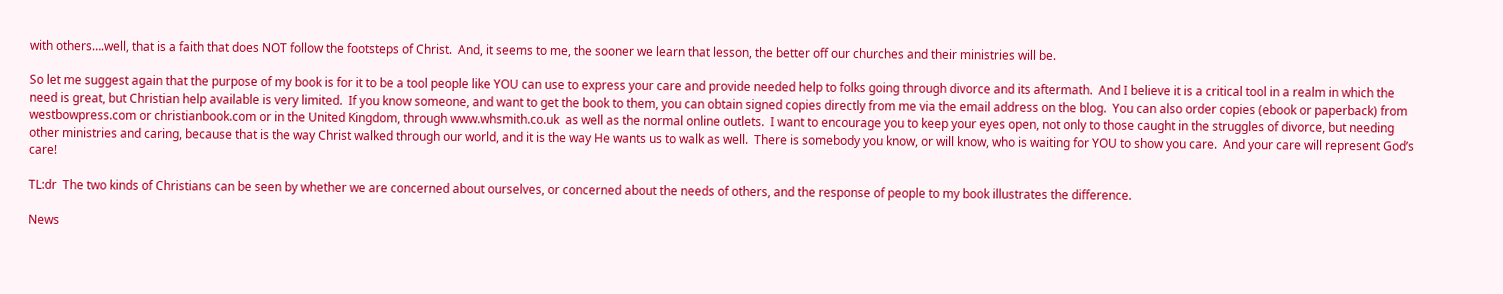with others….well, that is a faith that does NOT follow the footsteps of Christ.  And, it seems to me, the sooner we learn that lesson, the better off our churches and their ministries will be.

So let me suggest again that the purpose of my book is for it to be a tool people like YOU can use to express your care and provide needed help to folks going through divorce and its aftermath.  And I believe it is a critical tool in a realm in which the need is great, but Christian help available is very limited.  If you know someone, and want to get the book to them, you can obtain signed copies directly from me via the email address on the blog.  You can also order copies (ebook or paperback) from westbowpress.com or christianbook.com or in the United Kingdom, through www.whsmith.co.uk  as well as the normal online outlets.  I want to encourage you to keep your eyes open, not only to those caught in the struggles of divorce, but needing other ministries and caring, because that is the way Christ walked through our world, and it is the way He wants us to walk as well.  There is somebody you know, or will know, who is waiting for YOU to show you care.  And your care will represent God’s care!

TL:dr  The two kinds of Christians can be seen by whether we are concerned about ourselves, or concerned about the needs of others, and the response of people to my book illustrates the difference.

News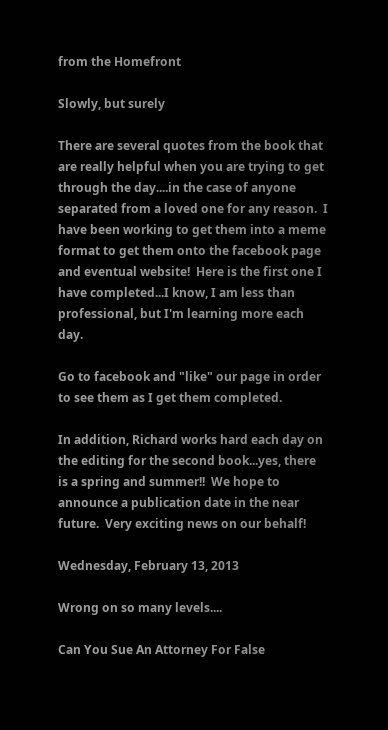from the Homefront

Slowly, but surely

There are several quotes from the book that are really helpful when you are trying to get through the day....in the case of anyone separated from a loved one for any reason.  I have been working to get them into a meme format to get them onto the facebook page and eventual website!  Here is the first one I have completed...I know, I am less than professional, but I'm learning more each day.

Go to facebook and "like" our page in order to see them as I get them completed.

In addition, Richard works hard each day on the editing for the second book...yes, there is a spring and summer!!  We hope to announce a publication date in the near future.  Very exciting news on our behalf!

Wednesday, February 13, 2013

Wrong on so many levels....

Can You Sue An Attorney For False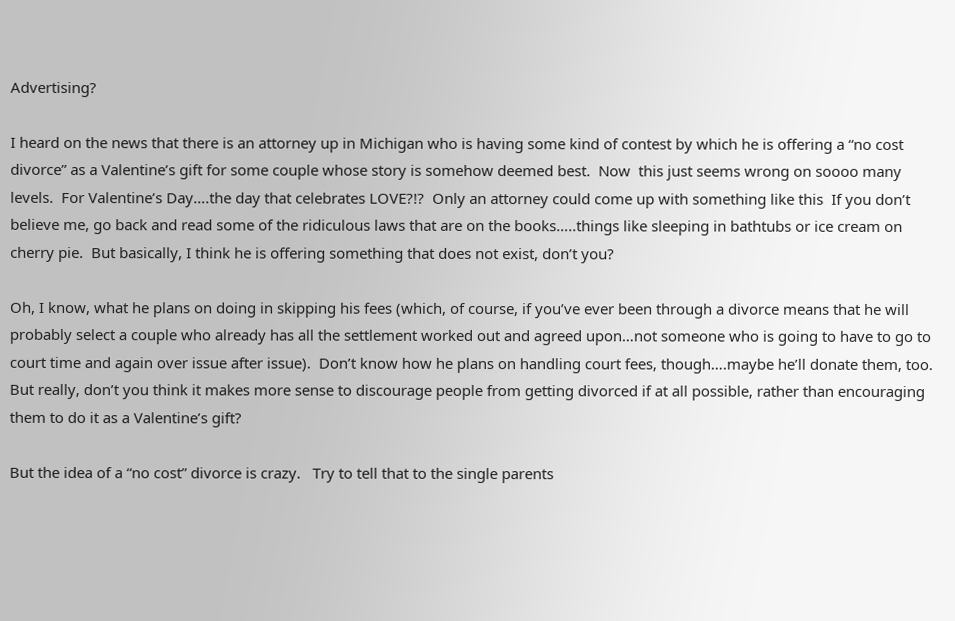Advertising?

I heard on the news that there is an attorney up in Michigan who is having some kind of contest by which he is offering a “no cost divorce” as a Valentine’s gift for some couple whose story is somehow deemed best.  Now  this just seems wrong on soooo many levels.  For Valentine’s Day….the day that celebrates LOVE?!?  Only an attorney could come up with something like this  If you don’t believe me, go back and read some of the ridiculous laws that are on the books…..things like sleeping in bathtubs or ice cream on cherry pie.  But basically, I think he is offering something that does not exist, don’t you?

Oh, I know, what he plans on doing in skipping his fees (which, of course, if you’ve ever been through a divorce means that he will probably select a couple who already has all the settlement worked out and agreed upon…not someone who is going to have to go to court time and again over issue after issue).  Don’t know how he plans on handling court fees, though….maybe he’ll donate them, too.  But really, don’t you think it makes more sense to discourage people from getting divorced if at all possible, rather than encouraging them to do it as a Valentine’s gift?

But the idea of a “no cost” divorce is crazy.   Try to tell that to the single parents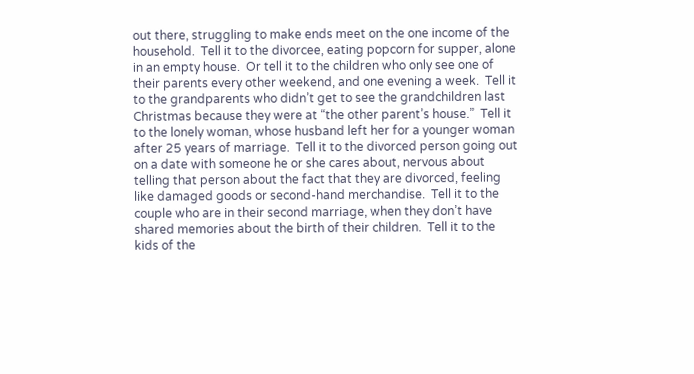out there, struggling to make ends meet on the one income of the household.  Tell it to the divorcee, eating popcorn for supper, alone in an empty house.  Or tell it to the children who only see one of their parents every other weekend, and one evening a week.  Tell it to the grandparents who didn’t get to see the grandchildren last Christmas because they were at “the other parent’s house.”  Tell it to the lonely woman, whose husband left her for a younger woman after 25 years of marriage.  Tell it to the divorced person going out on a date with someone he or she cares about, nervous about telling that person about the fact that they are divorced, feeling like damaged goods or second-hand merchandise.  Tell it to the couple who are in their second marriage, when they don’t have shared memories about the birth of their children.  Tell it to the kids of the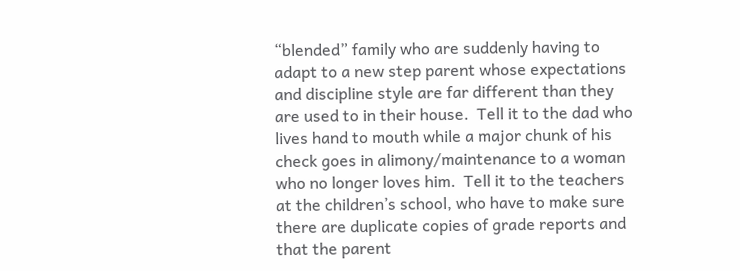“blended” family who are suddenly having to adapt to a new step parent whose expectations and discipline style are far different than they are used to in their house.  Tell it to the dad who lives hand to mouth while a major chunk of his check goes in alimony/maintenance to a woman who no longer loves him.  Tell it to the teachers at the children’s school, who have to make sure there are duplicate copies of grade reports and that the parent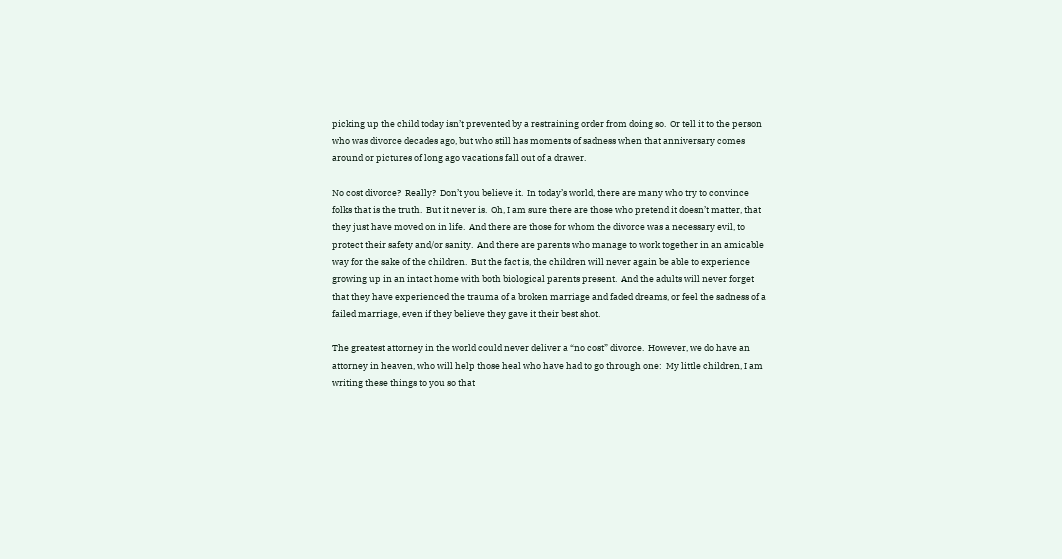picking up the child today isn’t prevented by a restraining order from doing so.  Or tell it to the person who was divorce decades ago, but who still has moments of sadness when that anniversary comes around or pictures of long ago vacations fall out of a drawer.

No cost divorce?  Really?  Don’t you believe it.  In today’s world, there are many who try to convince folks that is the truth.  But it never is.  Oh, I am sure there are those who pretend it doesn’t matter, that they just have moved on in life.  And there are those for whom the divorce was a necessary evil, to protect their safety and/or sanity.  And there are parents who manage to work together in an amicable way for the sake of the children.  But the fact is, the children will never again be able to experience growing up in an intact home with both biological parents present.  And the adults will never forget that they have experienced the trauma of a broken marriage and faded dreams, or feel the sadness of a failed marriage, even if they believe they gave it their best shot.

The greatest attorney in the world could never deliver a “no cost” divorce.  However, we do have an attorney in heaven, who will help those heal who have had to go through one:  My little children, I am writing these things to you so that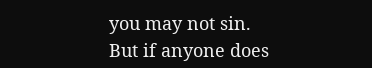you may not sin. But if anyone does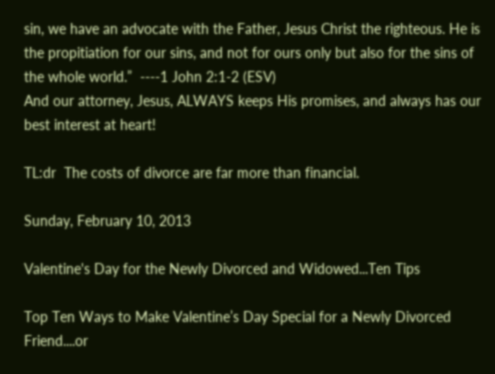sin, we have an advocate with the Father, Jesus Christ the righteous. He is the propitiation for our sins, and not for ours only but also for the sins of the whole world.”  ----1 John 2:1-2 (ESV)
And our attorney, Jesus, ALWAYS keeps His promises, and always has our best interest at heart!

TL:dr  The costs of divorce are far more than financial.

Sunday, February 10, 2013

Valentine's Day for the Newly Divorced and Widowed...Ten Tips

Top Ten Ways to Make Valentine’s Day Special for a Newly Divorced Friend....or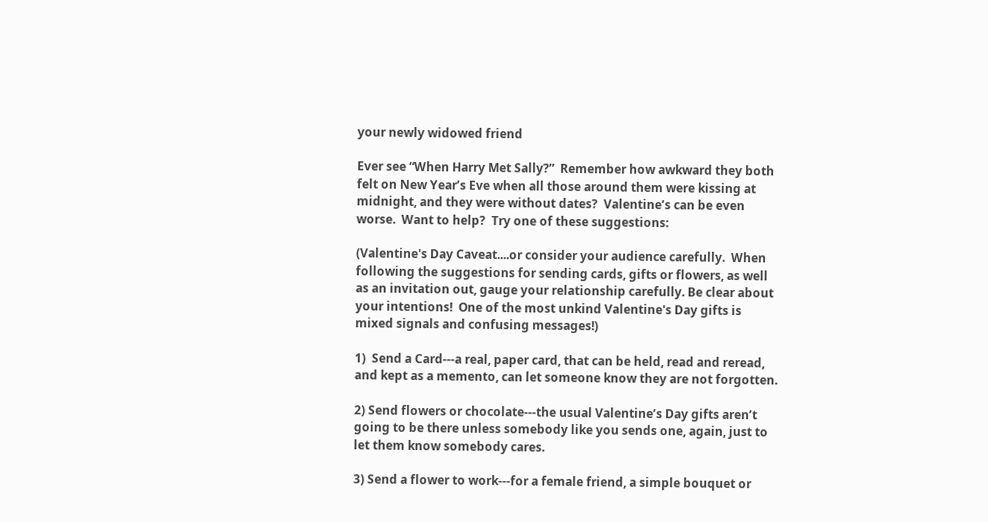your newly widowed friend

Ever see “When Harry Met Sally?”  Remember how awkward they both felt on New Year’s Eve when all those around them were kissing at midnight, and they were without dates?  Valentine’s can be even worse.  Want to help?  Try one of these suggestions:

(Valentine's Day Caveat....or consider your audience carefully.  When following the suggestions for sending cards, gifts or flowers, as well as an invitation out, gauge your relationship carefully. Be clear about your intentions!  One of the most unkind Valentine's Day gifts is mixed signals and confusing messages!)

1)  Send a Card---a real, paper card, that can be held, read and reread, and kept as a memento, can let someone know they are not forgotten.

2) Send flowers or chocolate---the usual Valentine’s Day gifts aren’t going to be there unless somebody like you sends one, again, just to let them know somebody cares.

3) Send a flower to work---for a female friend, a simple bouquet or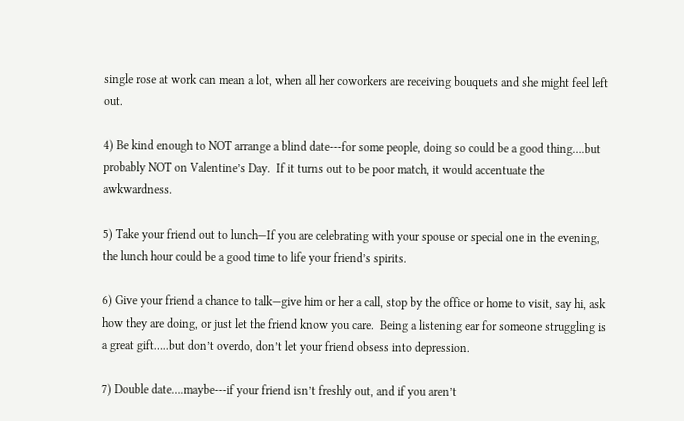single rose at work can mean a lot, when all her coworkers are receiving bouquets and she might feel left out.

4) Be kind enough to NOT arrange a blind date---for some people, doing so could be a good thing….but probably NOT on Valentine’s Day.  If it turns out to be poor match, it would accentuate the awkwardness.

5) Take your friend out to lunch—If you are celebrating with your spouse or special one in the evening, the lunch hour could be a good time to life your friend’s spirits.

6) Give your friend a chance to talk—give him or her a call, stop by the office or home to visit, say hi, ask how they are doing, or just let the friend know you care.  Being a listening ear for someone struggling is a great gift…..but don’t overdo, don’t let your friend obsess into depression.

7) Double date….maybe---if your friend isn’t freshly out, and if you aren’t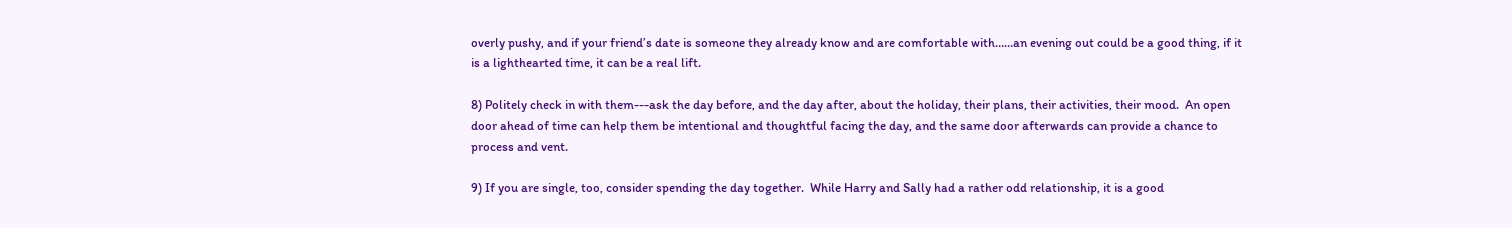overly pushy, and if your friend’s date is someone they already know and are comfortable with……an evening out could be a good thing, if it is a lighthearted time, it can be a real lift.

8) Politely check in with them---ask the day before, and the day after, about the holiday, their plans, their activities, their mood.  An open door ahead of time can help them be intentional and thoughtful facing the day, and the same door afterwards can provide a chance to process and vent.

9) If you are single, too, consider spending the day together.  While Harry and Sally had a rather odd relationship, it is a good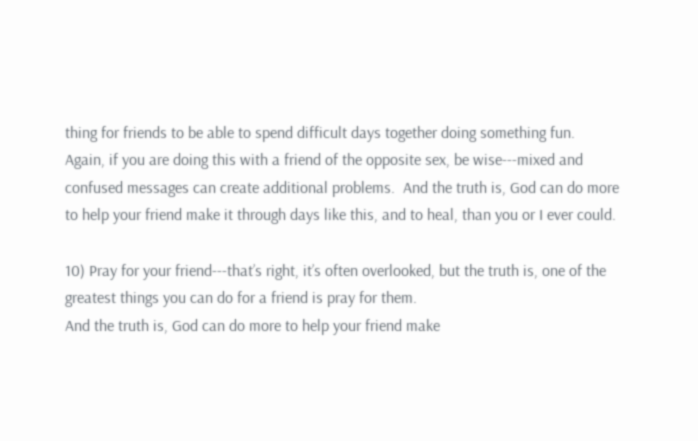thing for friends to be able to spend difficult days together doing something fun.  Again, if you are doing this with a friend of the opposite sex, be wise---mixed and confused messages can create additional problems.  And the truth is, God can do more to help your friend make it through days like this, and to heal, than you or I ever could.

10) Pray for your friend---that’s right, it’s often overlooked, but the truth is, one of the greatest things you can do for a friend is pray for them.
And the truth is, God can do more to help your friend make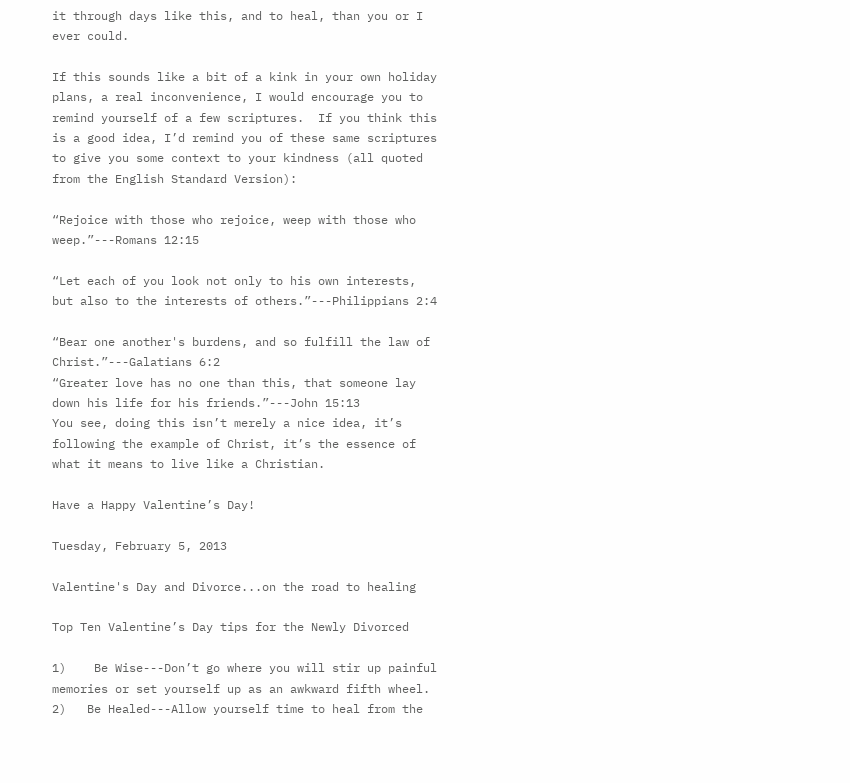it through days like this, and to heal, than you or I ever could.

If this sounds like a bit of a kink in your own holiday plans, a real inconvenience, I would encourage you to remind yourself of a few scriptures.  If you think this is a good idea, I’d remind you of these same scriptures to give you some context to your kindness (all quoted from the English Standard Version):

“Rejoice with those who rejoice, weep with those who weep.”---Romans 12:15

“Let each of you look not only to his own interests, but also to the interests of others.”---Philippians 2:4

“Bear one another's burdens, and so fulfill the law of Christ.”---Galatians 6:2
“Greater love has no one than this, that someone lay down his life for his friends.”---John 15:13
You see, doing this isn’t merely a nice idea, it’s following the example of Christ, it’s the essence of what it means to live like a Christian.

Have a Happy Valentine’s Day!

Tuesday, February 5, 2013

Valentine's Day and Divorce...on the road to healing

Top Ten Valentine’s Day tips for the Newly Divorced

1)    Be Wise---Don’t go where you will stir up painful memories or set yourself up as an awkward fifth wheel.
2)   Be Healed---Allow yourself time to heal from the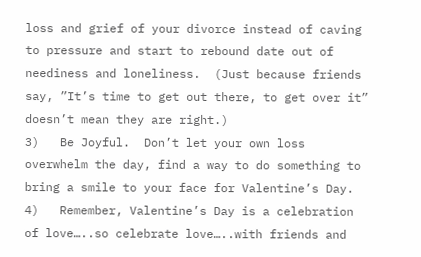loss and grief of your divorce instead of caving to pressure and start to rebound date out of neediness and loneliness.  (Just because friends say, ”It’s time to get out there, to get over it” doesn’t mean they are right.)
3)   Be Joyful.  Don’t let your own loss overwhelm the day, find a way to do something to bring a smile to your face for Valentine’s Day.
4)   Remember, Valentine’s Day is a celebration of love…..so celebrate love…..with friends and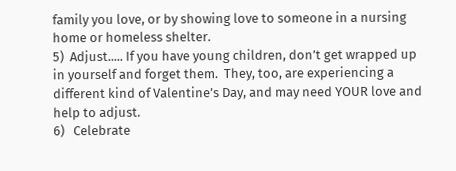family you love, or by showing love to someone in a nursing home or homeless shelter.
5)  Adjust..... If you have young children, don’t get wrapped up in yourself and forget them.  They, too, are experiencing a different kind of Valentine’s Day, and may need YOUR love and help to adjust.
6)   Celebrate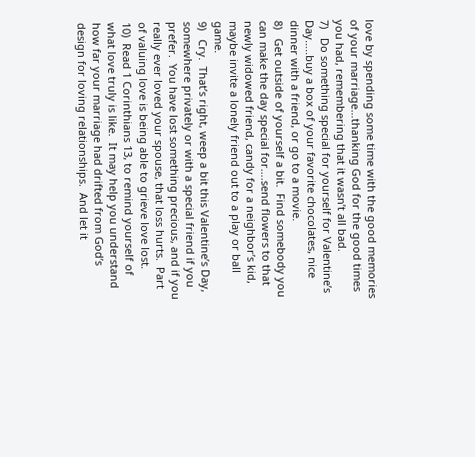love by spending some time with the good memories of your marriage…thanking God for the good times you had, remembering that it wasn’t all bad.
7)   Do something special for yourself for Valentine’s Day…..buy a box of your favorite chocolates, nice dinner with a friend, or go to a movie.
8)   Get outside of yourself a bit.  Find somebody you can make the day special for….send flowers to that newly widowed friend, candy for a neighbor’s kid, maybe invite a lonely friend out to a play or ball game.
9)   Cry.  That’s right, weep a bit this Valentine’s Day, somewhere privately or with a special friend if you prefer.  You have lost something precious, and if you really ever loved your spouse, that loss hurts.  Part of valuing love is being able to grieve love lost.
10)  Read 1 Corinthians 13, to remind yourself of what love truly is like.  It may help you understand how far your marriage had drifted from God’s design for loving relationships.  And let it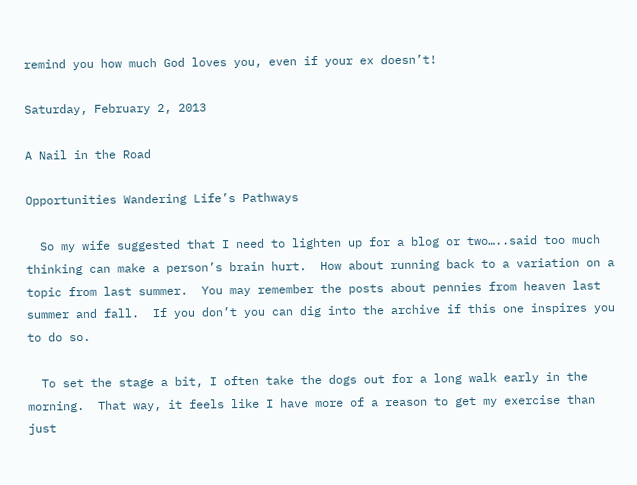remind you how much God loves you, even if your ex doesn’t!

Saturday, February 2, 2013

A Nail in the Road

Opportunities Wandering Life’s Pathways

  So my wife suggested that I need to lighten up for a blog or two…..said too much thinking can make a person’s brain hurt.  How about running back to a variation on a topic from last summer.  You may remember the posts about pennies from heaven last summer and fall.  If you don’t you can dig into the archive if this one inspires you to do so.

  To set the stage a bit, I often take the dogs out for a long walk early in the morning.  That way, it feels like I have more of a reason to get my exercise than just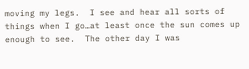moving my legs.  I see and hear all sorts of things when I go…at least once the sun comes up enough to see.  The other day I was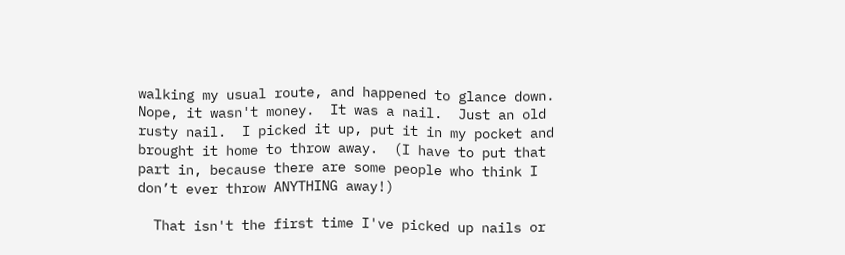walking my usual route, and happened to glance down.  Nope, it wasn't money.  It was a nail.  Just an old rusty nail.  I picked it up, put it in my pocket and brought it home to throw away.  (I have to put that part in, because there are some people who think I don’t ever throw ANYTHING away!)

  That isn't the first time I've picked up nails or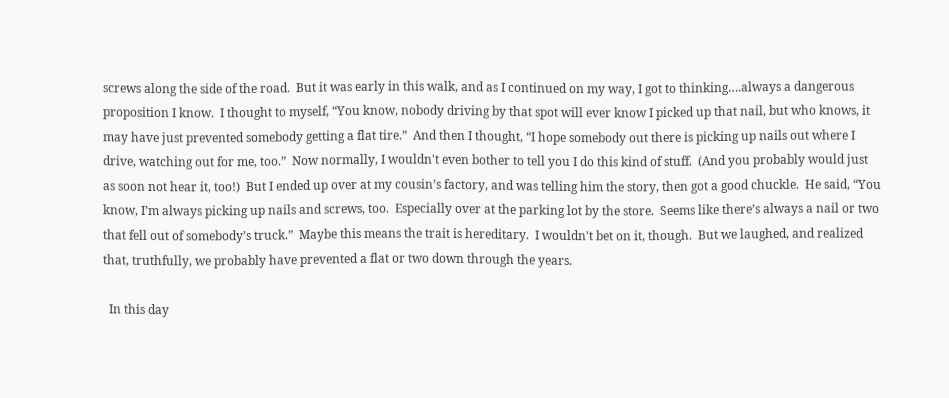screws along the side of the road.  But it was early in this walk, and as I continued on my way, I got to thinking….always a dangerous proposition I know.  I thought to myself, “You know, nobody driving by that spot will ever know I picked up that nail, but who knows, it may have just prevented somebody getting a flat tire.”  And then I thought, “I hope somebody out there is picking up nails out where I drive, watching out for me, too.”  Now normally, I wouldn't even bother to tell you I do this kind of stuff.  (And you probably would just as soon not hear it, too!)  But I ended up over at my cousin’s factory, and was telling him the story, then got a good chuckle.  He said, “You know, I’m always picking up nails and screws, too.  Especially over at the parking lot by the store.  Seems like there’s always a nail or two that fell out of somebody’s truck.”  Maybe this means the trait is hereditary.  I wouldn't bet on it, though.  But we laughed, and realized that, truthfully, we probably have prevented a flat or two down through the years.

  In this day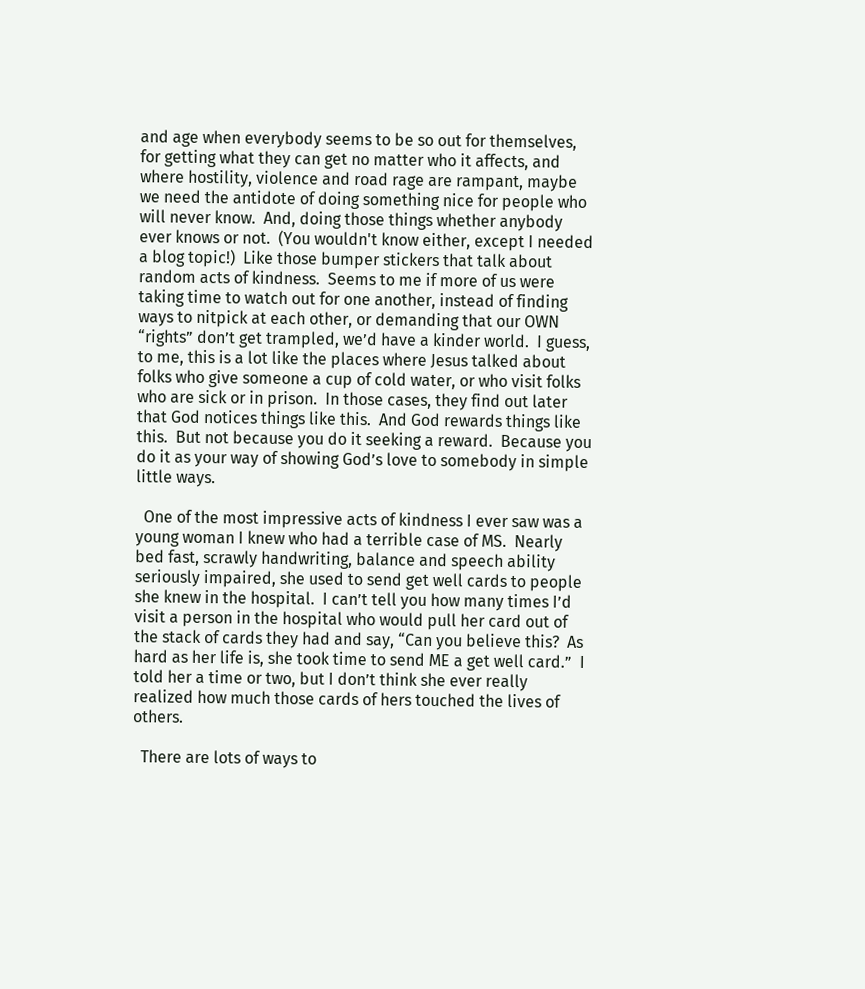and age when everybody seems to be so out for themselves, for getting what they can get no matter who it affects, and where hostility, violence and road rage are rampant, maybe we need the antidote of doing something nice for people who will never know.  And, doing those things whether anybody ever knows or not.  (You wouldn't know either, except I needed a blog topic!)  Like those bumper stickers that talk about random acts of kindness.  Seems to me if more of us were taking time to watch out for one another, instead of finding ways to nitpick at each other, or demanding that our OWN “rights” don’t get trampled, we’d have a kinder world.  I guess, to me, this is a lot like the places where Jesus talked about folks who give someone a cup of cold water, or who visit folks who are sick or in prison.  In those cases, they find out later that God notices things like this.  And God rewards things like this.  But not because you do it seeking a reward.  Because you do it as your way of showing God’s love to somebody in simple little ways.

  One of the most impressive acts of kindness I ever saw was a young woman I knew who had a terrible case of MS.  Nearly bed fast, scrawly handwriting, balance and speech ability seriously impaired, she used to send get well cards to people she knew in the hospital.  I can’t tell you how many times I’d visit a person in the hospital who would pull her card out of the stack of cards they had and say, “Can you believe this?  As hard as her life is, she took time to send ME a get well card.”  I told her a time or two, but I don’t think she ever really realized how much those cards of hers touched the lives of others.

  There are lots of ways to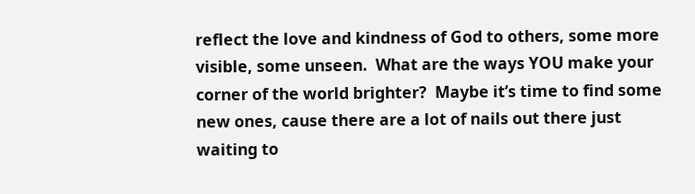reflect the love and kindness of God to others, some more visible, some unseen.  What are the ways YOU make your corner of the world brighter?  Maybe it’s time to find some new ones, cause there are a lot of nails out there just waiting to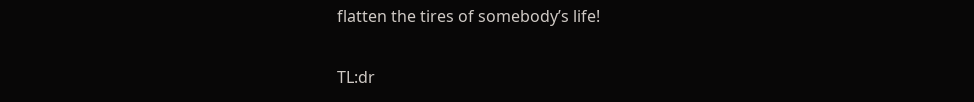flatten the tires of somebody’s life!

TL:dr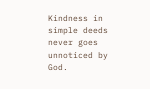Kindness in simple deeds never goes unnoticed by God.